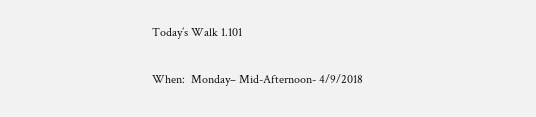Today’s Walk 1.101

When:  Monday– Mid-Afternoon- 4/9/2018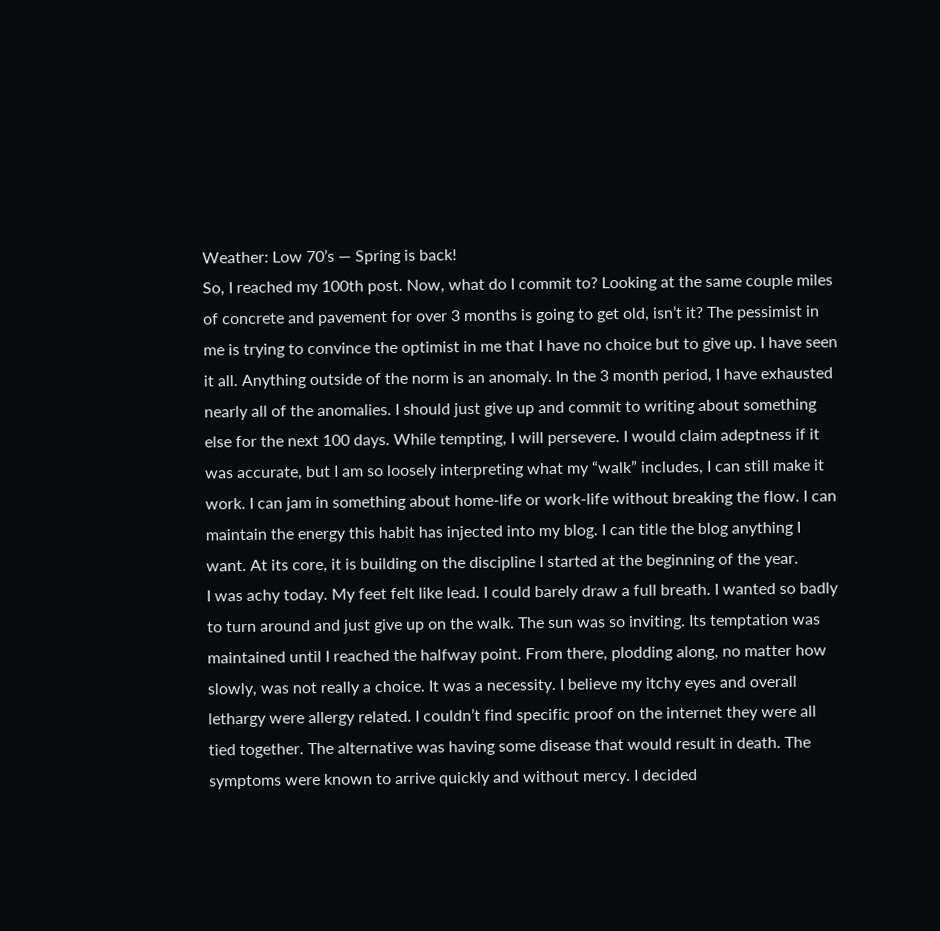Weather: Low 70’s — Spring is back!
So, I reached my 100th post. Now, what do I commit to? Looking at the same couple miles of concrete and pavement for over 3 months is going to get old, isn’t it? The pessimist in me is trying to convince the optimist in me that I have no choice but to give up. I have seen it all. Anything outside of the norm is an anomaly. In the 3 month period, I have exhausted nearly all of the anomalies. I should just give up and commit to writing about something else for the next 100 days. While tempting, I will persevere. I would claim adeptness if it was accurate, but I am so loosely interpreting what my “walk” includes, I can still make it work. I can jam in something about home-life or work-life without breaking the flow. I can maintain the energy this habit has injected into my blog. I can title the blog anything I want. At its core, it is building on the discipline I started at the beginning of the year.
I was achy today. My feet felt like lead. I could barely draw a full breath. I wanted so badly to turn around and just give up on the walk. The sun was so inviting. Its temptation was maintained until I reached the halfway point. From there, plodding along, no matter how slowly, was not really a choice. It was a necessity. I believe my itchy eyes and overall lethargy were allergy related. I couldn’t find specific proof on the internet they were all tied together. The alternative was having some disease that would result in death. The symptoms were known to arrive quickly and without mercy. I decided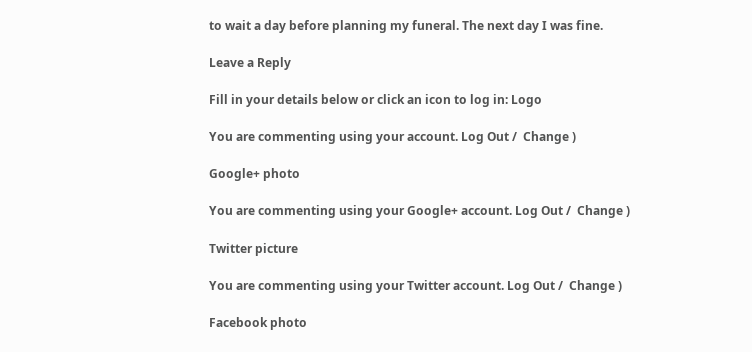to wait a day before planning my funeral. The next day I was fine.

Leave a Reply

Fill in your details below or click an icon to log in: Logo

You are commenting using your account. Log Out /  Change )

Google+ photo

You are commenting using your Google+ account. Log Out /  Change )

Twitter picture

You are commenting using your Twitter account. Log Out /  Change )

Facebook photo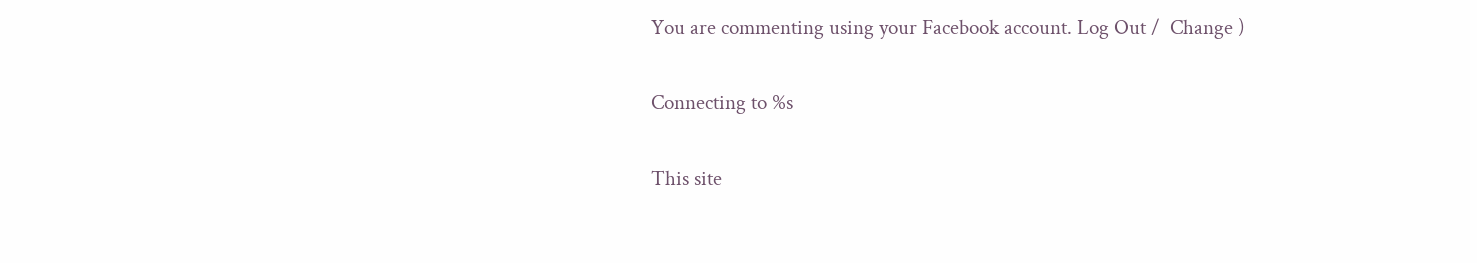You are commenting using your Facebook account. Log Out /  Change )

Connecting to %s

This site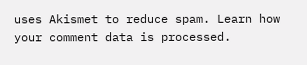uses Akismet to reduce spam. Learn how your comment data is processed.